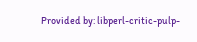Provided by: libperl-critic-pulp-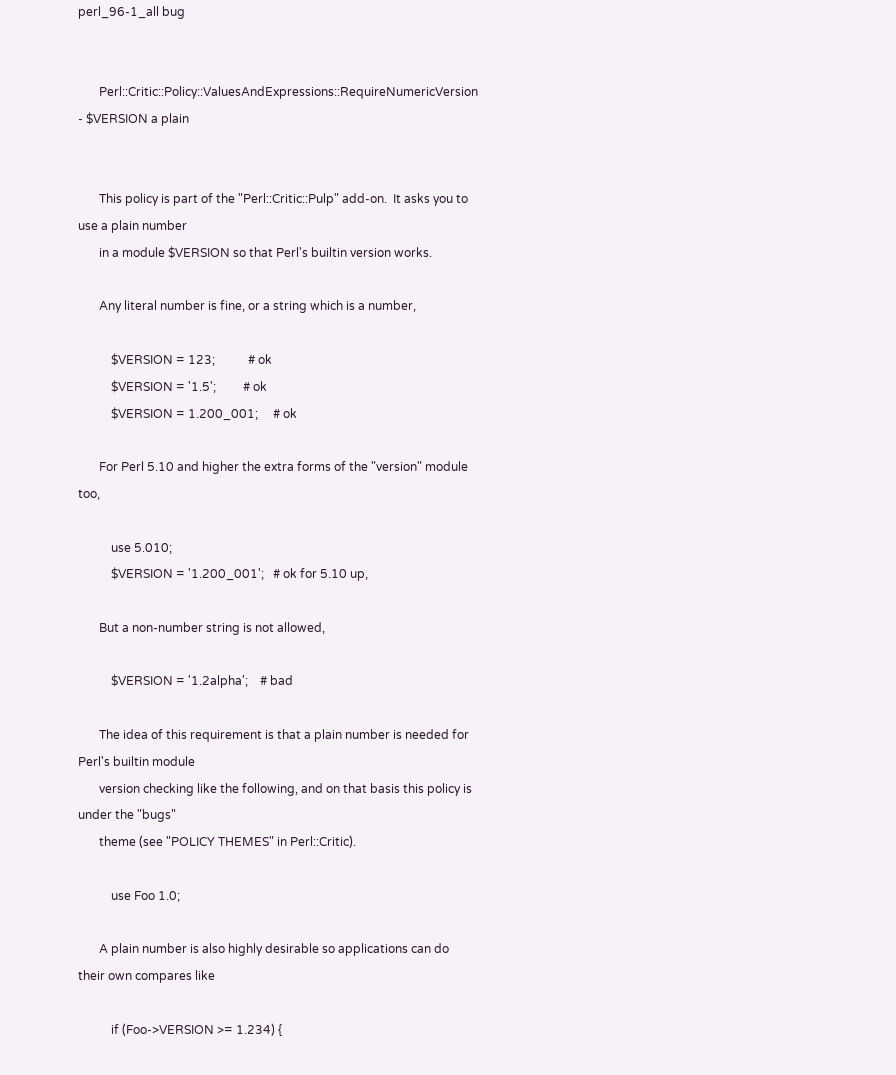perl_96-1_all bug


       Perl::Critic::Policy::ValuesAndExpressions::RequireNumericVersion - $VERSION a plain


       This policy is part of the "Perl::Critic::Pulp" add-on.  It asks you to use a plain number
       in a module $VERSION so that Perl's builtin version works.

       Any literal number is fine, or a string which is a number,

           $VERSION = 123;           # ok
           $VERSION = '1.5';         # ok
           $VERSION = 1.200_001;     # ok

       For Perl 5.10 and higher the extra forms of the "version" module too,

           use 5.010;
           $VERSION = '1.200_001';   # ok for 5.10 up,

       But a non-number string is not allowed,

           $VERSION = '1.2alpha';    # bad

       The idea of this requirement is that a plain number is needed for Perl's builtin module
       version checking like the following, and on that basis this policy is under the "bugs"
       theme (see "POLICY THEMES" in Perl::Critic).

           use Foo 1.0;

       A plain number is also highly desirable so applications can do their own compares like

           if (Foo->VERSION >= 1.234) {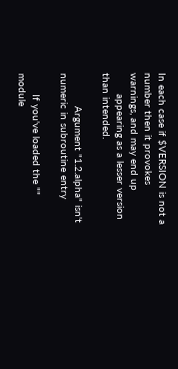In each case if $VERSION is not a number then it provokes warnings, and may end up
       appearing as a lesser version than intended.

           Argument "1.2.alpha" isn't numeric in subroutine entry

       If you've loaded the "" module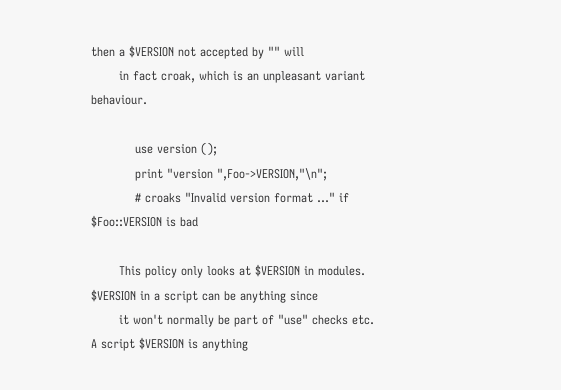then a $VERSION not accepted by "" will
       in fact croak, which is an unpleasant variant behaviour.

           use version ();
           print "version ",Foo->VERSION,"\n";
           # croaks "Invalid version format ..." if $Foo::VERSION is bad

       This policy only looks at $VERSION in modules.  $VERSION in a script can be anything since
       it won't normally be part of "use" checks etc.  A script $VERSION is anything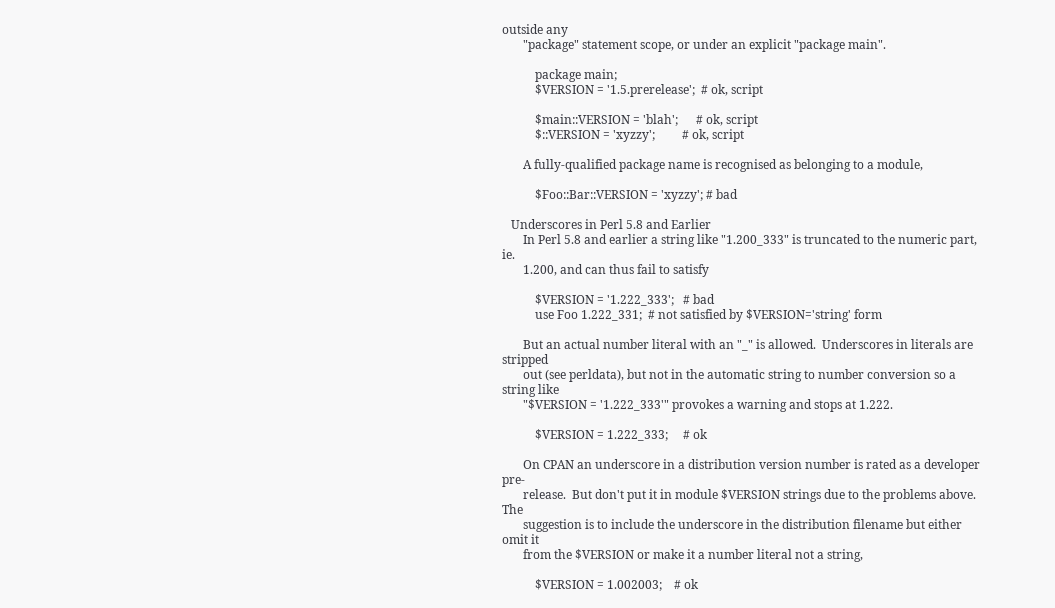outside any
       "package" statement scope, or under an explicit "package main".

           package main;
           $VERSION = '1.5.prerelease';  # ok, script

           $main::VERSION = 'blah';      # ok, script
           $::VERSION = 'xyzzy';         # ok, script

       A fully-qualified package name is recognised as belonging to a module,

           $Foo::Bar::VERSION = 'xyzzy'; # bad

   Underscores in Perl 5.8 and Earlier
       In Perl 5.8 and earlier a string like "1.200_333" is truncated to the numeric part, ie.
       1.200, and can thus fail to satisfy

           $VERSION = '1.222_333';   # bad
           use Foo 1.222_331;  # not satisfied by $VERSION='string' form

       But an actual number literal with an "_" is allowed.  Underscores in literals are stripped
       out (see perldata), but not in the automatic string to number conversion so a string like
       "$VERSION = '1.222_333'" provokes a warning and stops at 1.222.

           $VERSION = 1.222_333;     # ok

       On CPAN an underscore in a distribution version number is rated as a developer pre-
       release.  But don't put it in module $VERSION strings due to the problems above.  The
       suggestion is to include the underscore in the distribution filename but either omit it
       from the $VERSION or make it a number literal not a string,

           $VERSION = 1.002003;    # ok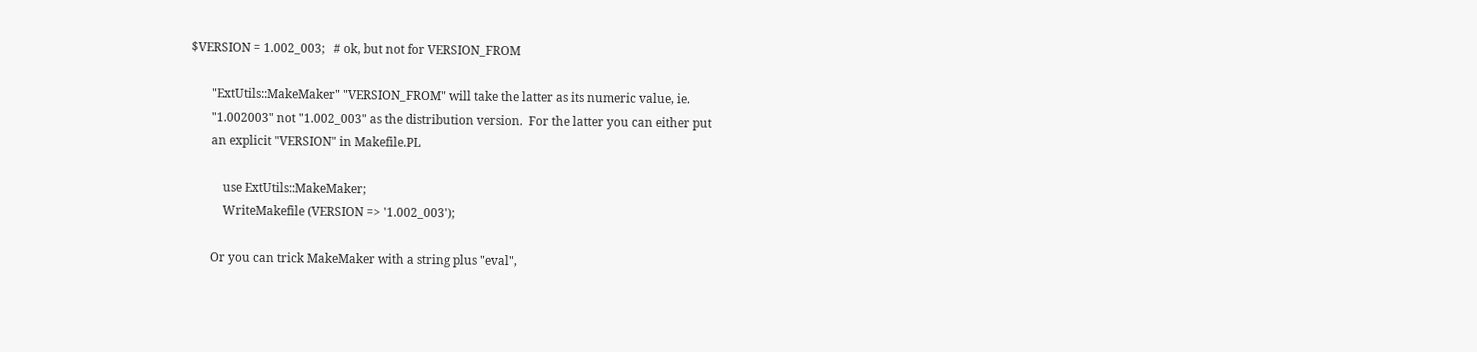$VERSION = 1.002_003;   # ok, but not for VERSION_FROM

       "ExtUtils::MakeMaker" "VERSION_FROM" will take the latter as its numeric value, ie.
       "1.002003" not "1.002_003" as the distribution version.  For the latter you can either put
       an explicit "VERSION" in Makefile.PL

           use ExtUtils::MakeMaker;
           WriteMakefile (VERSION => '1.002_003');

       Or you can trick MakeMaker with a string plus "eval",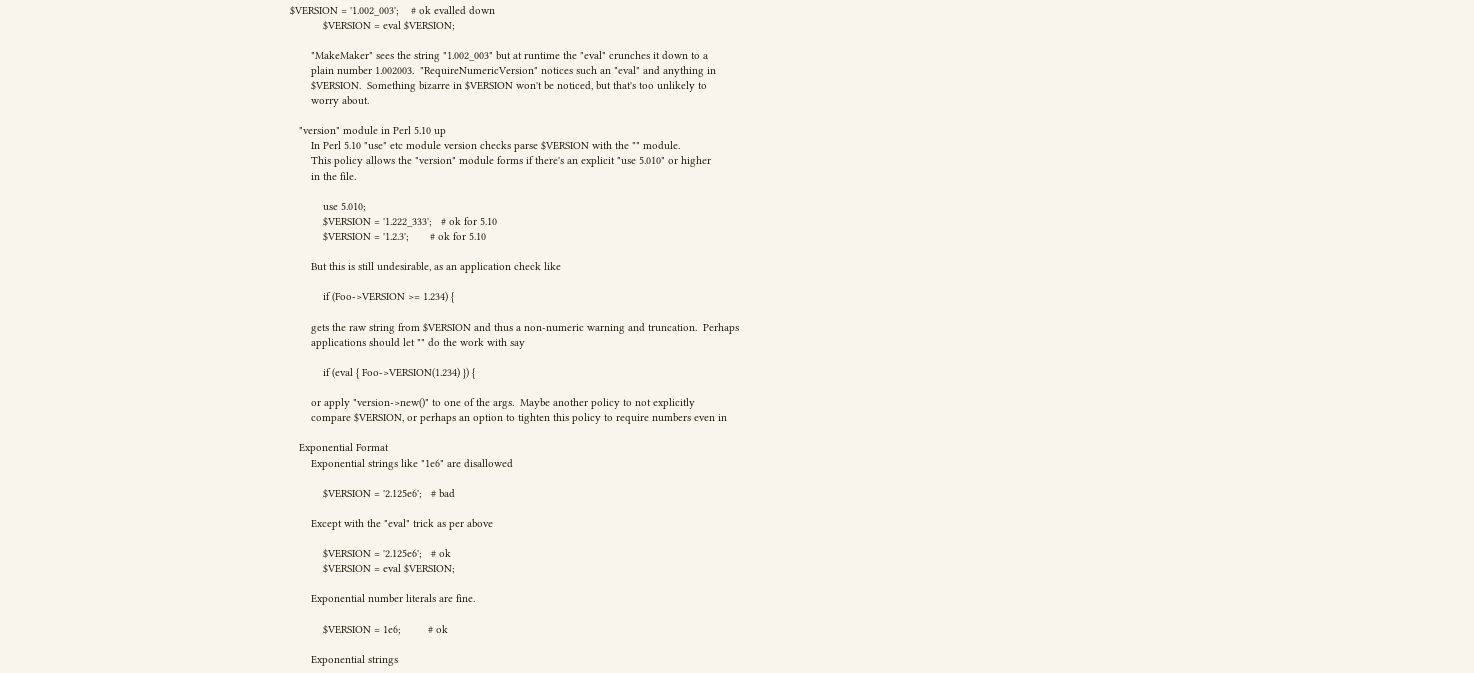$VERSION = '1.002_003';    # ok evalled down
           $VERSION = eval $VERSION;

       "MakeMaker" sees the string "1.002_003" but at runtime the "eval" crunches it down to a
       plain number 1.002003.  "RequireNumericVersion" notices such an "eval" and anything in
       $VERSION.  Something bizarre in $VERSION won't be noticed, but that's too unlikely to
       worry about.

   "version" module in Perl 5.10 up
       In Perl 5.10 "use" etc module version checks parse $VERSION with the "" module.
       This policy allows the "version" module forms if there's an explicit "use 5.010" or higher
       in the file.

           use 5.010;
           $VERSION = '1.222_333';   # ok for 5.10
           $VERSION = '1.2.3';       # ok for 5.10

       But this is still undesirable, as an application check like

           if (Foo->VERSION >= 1.234) {

       gets the raw string from $VERSION and thus a non-numeric warning and truncation.  Perhaps
       applications should let "" do the work with say

           if (eval { Foo->VERSION(1.234) }) {

       or apply "version->new()" to one of the args.  Maybe another policy to not explicitly
       compare $VERSION, or perhaps an option to tighten this policy to require numbers even in

   Exponential Format
       Exponential strings like "1e6" are disallowed

           $VERSION = '2.125e6';   # bad

       Except with the "eval" trick as per above

           $VERSION = '2.125e6';   # ok
           $VERSION = eval $VERSION;

       Exponential number literals are fine.

           $VERSION = 1e6;         # ok

       Exponential strings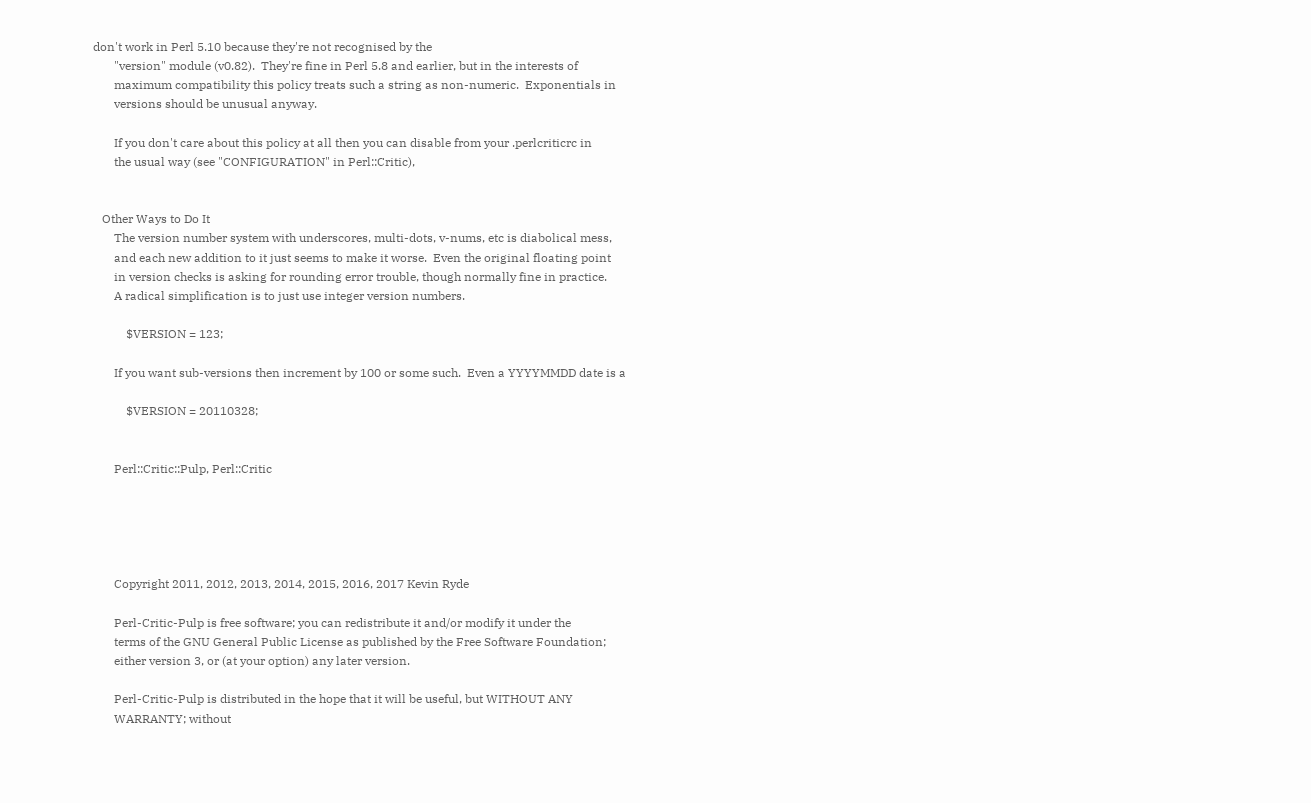don't work in Perl 5.10 because they're not recognised by the
       "version" module (v0.82).  They're fine in Perl 5.8 and earlier, but in the interests of
       maximum compatibility this policy treats such a string as non-numeric.  Exponentials in
       versions should be unusual anyway.

       If you don't care about this policy at all then you can disable from your .perlcriticrc in
       the usual way (see "CONFIGURATION" in Perl::Critic),


   Other Ways to Do It
       The version number system with underscores, multi-dots, v-nums, etc is diabolical mess,
       and each new addition to it just seems to make it worse.  Even the original floating point
       in version checks is asking for rounding error trouble, though normally fine in practice.
       A radical simplification is to just use integer version numbers.

           $VERSION = 123;

       If you want sub-versions then increment by 100 or some such.  Even a YYYYMMDD date is a

           $VERSION = 20110328;


       Perl::Critic::Pulp, Perl::Critic





       Copyright 2011, 2012, 2013, 2014, 2015, 2016, 2017 Kevin Ryde

       Perl-Critic-Pulp is free software; you can redistribute it and/or modify it under the
       terms of the GNU General Public License as published by the Free Software Foundation;
       either version 3, or (at your option) any later version.

       Perl-Critic-Pulp is distributed in the hope that it will be useful, but WITHOUT ANY
       WARRANTY; without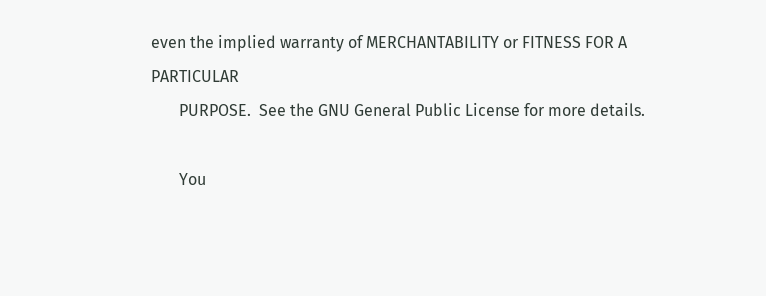even the implied warranty of MERCHANTABILITY or FITNESS FOR A PARTICULAR
       PURPOSE.  See the GNU General Public License for more details.

       You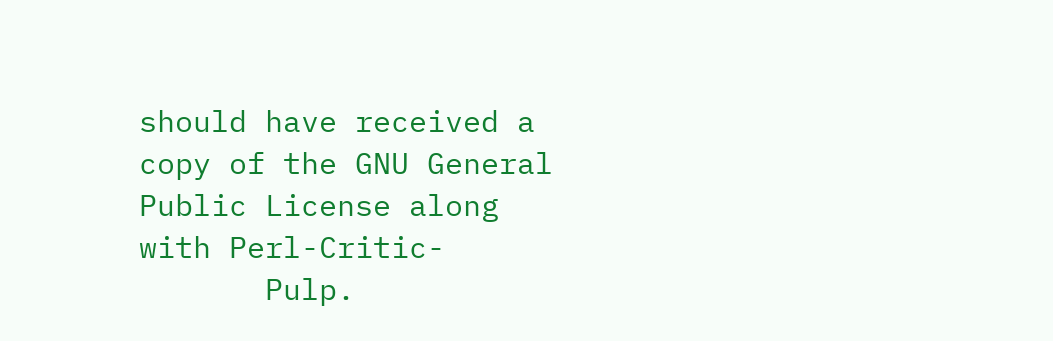should have received a copy of the GNU General Public License along with Perl-Critic-
       Pulp.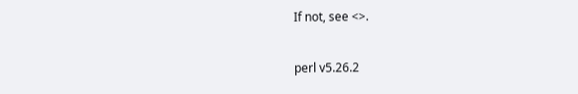If not, see <>.

perl v5.26.2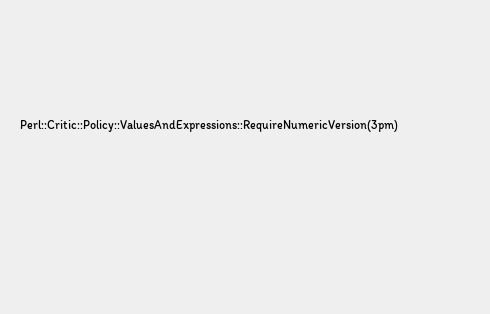Perl::Critic::Policy::ValuesAndExpressions::RequireNumericVersion(3pm)